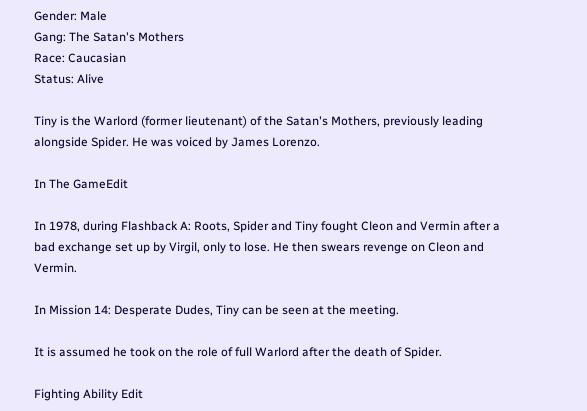Gender: Male
Gang: The Satan's Mothers
Race: Caucasian
Status: Alive

Tiny is the Warlord (former lieutenant) of the Satan's Mothers, previously leading alongside Spider. He was voiced by James Lorenzo.

In The GameEdit

In 1978, during Flashback A: Roots, Spider and Tiny fought Cleon and Vermin after a bad exchange set up by Virgil, only to lose. He then swears revenge on Cleon and Vermin.

In Mission 14: Desperate Dudes, Tiny can be seen at the meeting.

It is assumed he took on the role of full Warlord after the death of Spider.

Fighting Ability Edit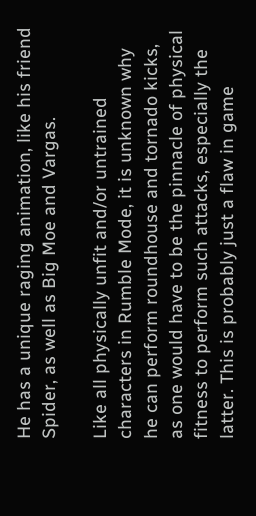He has a unique raging animation, like his friend Spider, as well as Big Moe and Vargas.

Like all physically unfit and/or untrained characters in Rumble Mode, it is unknown why he can perform roundhouse and tornado kicks, as one would have to be the pinnacle of physical fitness to perform such attacks, especially the latter. This is probably just a flaw in game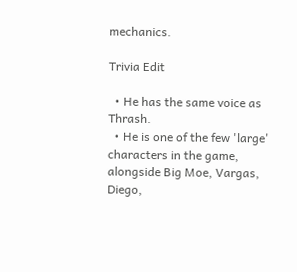mechanics.

Trivia Edit

  • He has the same voice as Thrash.
  • He is one of the few 'large' characters in the game, alongside Big Moe, Vargas, Diego,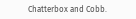Chatterbox and Cobb.